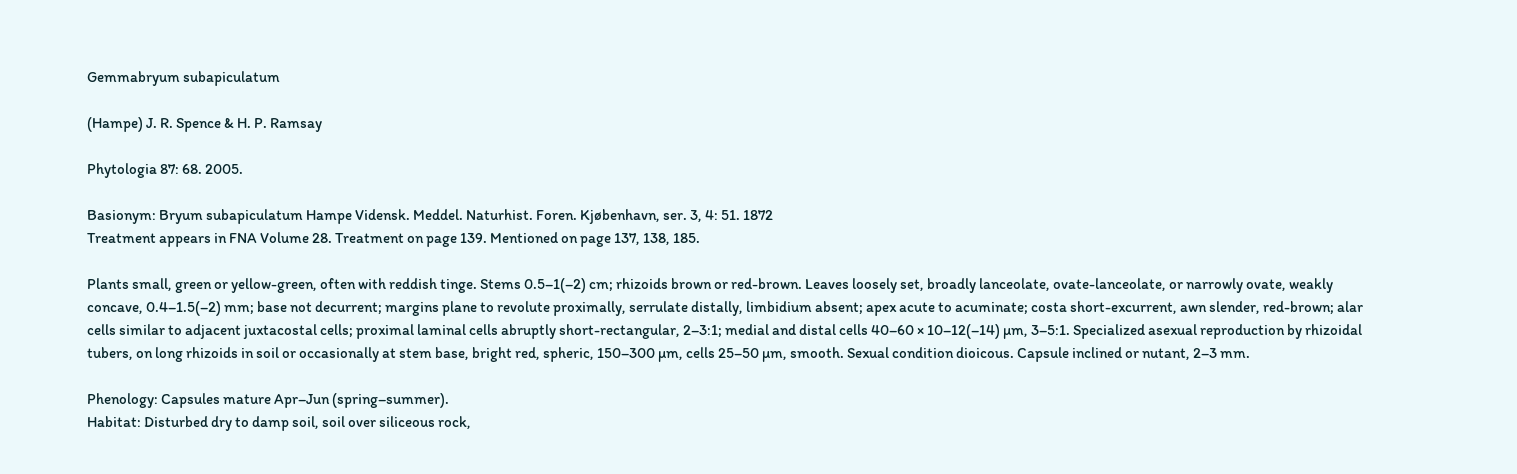Gemmabryum subapiculatum

(Hampe) J. R. Spence & H. P. Ramsay

Phytologia 87: 68. 2005.

Basionym: Bryum subapiculatum Hampe Vidensk. Meddel. Naturhist. Foren. Kjøbenhavn, ser. 3, 4: 51. 1872
Treatment appears in FNA Volume 28. Treatment on page 139. Mentioned on page 137, 138, 185.

Plants small, green or yellow-green, often with reddish tinge. Stems 0.5–1(–2) cm; rhizoids brown or red-brown. Leaves loosely set, broadly lanceolate, ovate-lanceolate, or narrowly ovate, weakly concave, 0.4–1.5(–2) mm; base not decurrent; margins plane to revolute proximally, serrulate distally, limbidium absent; apex acute to acuminate; costa short-excurrent, awn slender, red-brown; alar cells similar to adjacent juxtacostal cells; proximal laminal cells abruptly short-rectangular, 2–3:1; medial and distal cells 40–60 × 10–12(–14) µm, 3–5:1. Specialized asexual reproduction by rhizoidal tubers, on long rhizoids in soil or occasionally at stem base, bright red, spheric, 150–300 µm, cells 25–50 µm, smooth. Sexual condition dioicous. Capsule inclined or nutant, 2–3 mm.

Phenology: Capsules mature Apr–Jun (spring–summer).
Habitat: Disturbed dry to damp soil, soil over siliceous rock,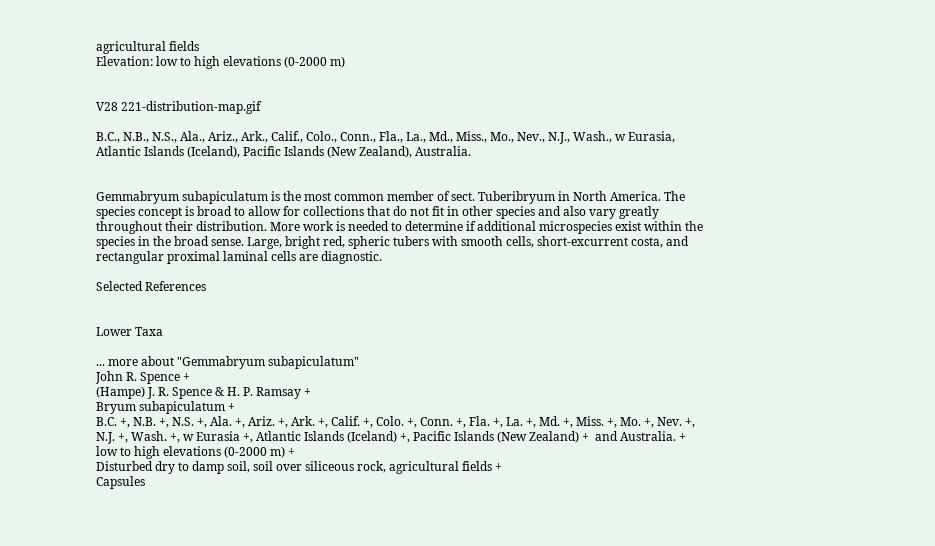agricultural fields
Elevation: low to high elevations (0-2000 m)


V28 221-distribution-map.gif

B.C., N.B., N.S., Ala., Ariz., Ark., Calif., Colo., Conn., Fla., La., Md., Miss., Mo., Nev., N.J., Wash., w Eurasia, Atlantic Islands (Iceland), Pacific Islands (New Zealand), Australia.


Gemmabryum subapiculatum is the most common member of sect. Tuberibryum in North America. The species concept is broad to allow for collections that do not fit in other species and also vary greatly throughout their distribution. More work is needed to determine if additional microspecies exist within the species in the broad sense. Large, bright red, spheric tubers with smooth cells, short-excurrent costa, and rectangular proximal laminal cells are diagnostic.

Selected References


Lower Taxa

... more about "Gemmabryum subapiculatum"
John R. Spence +
(Hampe) J. R. Spence & H. P. Ramsay +
Bryum subapiculatum +
B.C. +, N.B. +, N.S. +, Ala. +, Ariz. +, Ark. +, Calif. +, Colo. +, Conn. +, Fla. +, La. +, Md. +, Miss. +, Mo. +, Nev. +, N.J. +, Wash. +, w Eurasia +, Atlantic Islands (Iceland) +, Pacific Islands (New Zealand) +  and Australia. +
low to high elevations (0-2000 m) +
Disturbed dry to damp soil, soil over siliceous rock, agricultural fields +
Capsules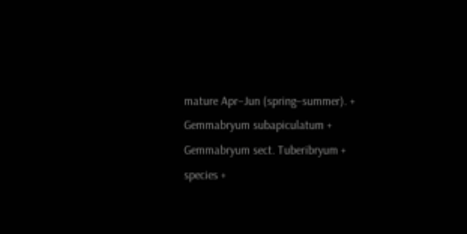mature Apr–Jun (spring–summer). +
Gemmabryum subapiculatum +
Gemmabryum sect. Tuberibryum +
species +